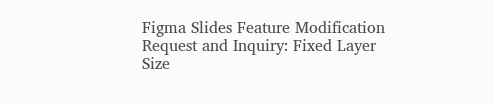Figma Slides Feature Modification Request and Inquiry: Fixed Layer Size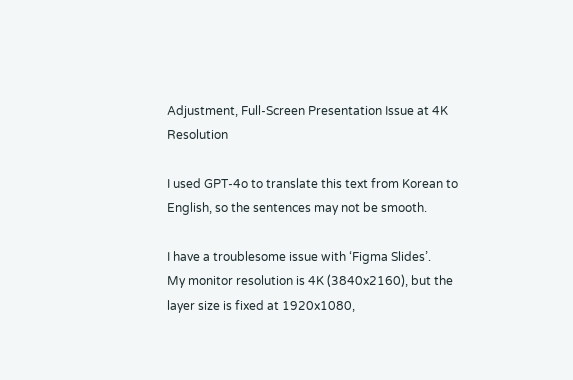Adjustment, Full-Screen Presentation Issue at 4K Resolution

I used GPT-4o to translate this text from Korean to English, so the sentences may not be smooth.

I have a troublesome issue with ‘Figma Slides’.
My monitor resolution is 4K (3840x2160), but the layer size is fixed at 1920x1080,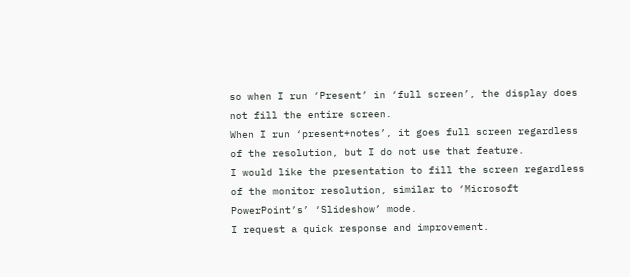so when I run ‘Present’ in ‘full screen’, the display does not fill the entire screen.
When I run ‘present+notes’, it goes full screen regardless of the resolution, but I do not use that feature.
I would like the presentation to fill the screen regardless of the monitor resolution, similar to ‘Microsoft PowerPoint’s’ ‘Slideshow’ mode.
I request a quick response and improvement.